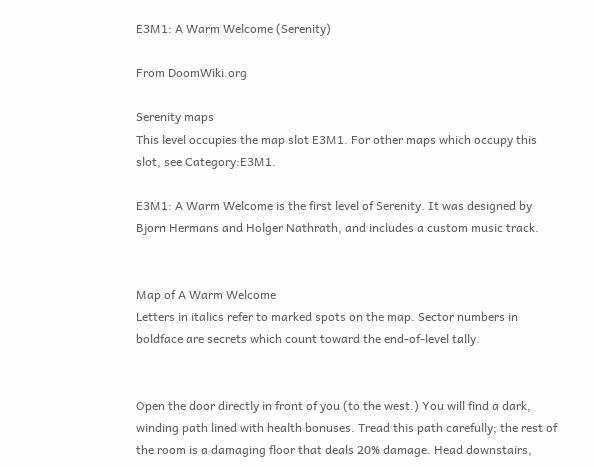E3M1: A Warm Welcome (Serenity)

From DoomWiki.org

Serenity maps
This level occupies the map slot E3M1. For other maps which occupy this slot, see Category:E3M1.

E3M1: A Warm Welcome is the first level of Serenity. It was designed by Bjorn Hermans and Holger Nathrath, and includes a custom music track.


Map of A Warm Welcome
Letters in italics refer to marked spots on the map. Sector numbers in boldface are secrets which count toward the end-of-level tally.


Open the door directly in front of you (to the west.) You will find a dark, winding path lined with health bonuses. Tread this path carefully; the rest of the room is a damaging floor that deals 20% damage. Head downstairs,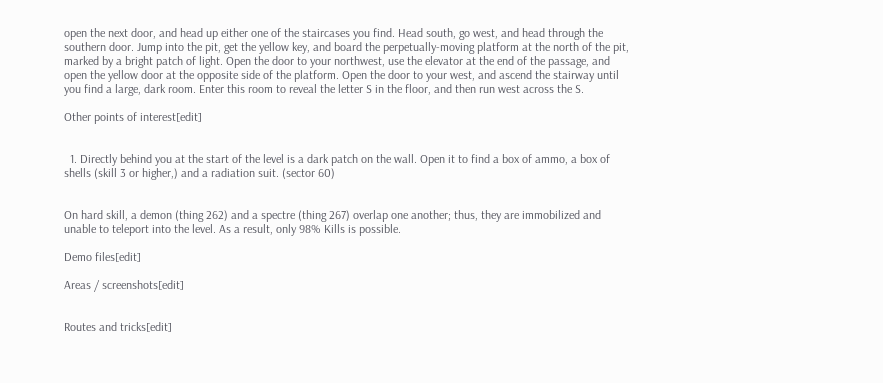open the next door, and head up either one of the staircases you find. Head south, go west, and head through the southern door. Jump into the pit, get the yellow key, and board the perpetually-moving platform at the north of the pit, marked by a bright patch of light. Open the door to your northwest, use the elevator at the end of the passage, and open the yellow door at the opposite side of the platform. Open the door to your west, and ascend the stairway until you find a large, dark room. Enter this room to reveal the letter S in the floor, and then run west across the S.

Other points of interest[edit]


  1. Directly behind you at the start of the level is a dark patch on the wall. Open it to find a box of ammo, a box of shells (skill 3 or higher,) and a radiation suit. (sector 60)


On hard skill, a demon (thing 262) and a spectre (thing 267) overlap one another; thus, they are immobilized and unable to teleport into the level. As a result, only 98% Kills is possible.

Demo files[edit]

Areas / screenshots[edit]


Routes and tricks[edit]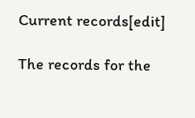Current records[edit]

The records for the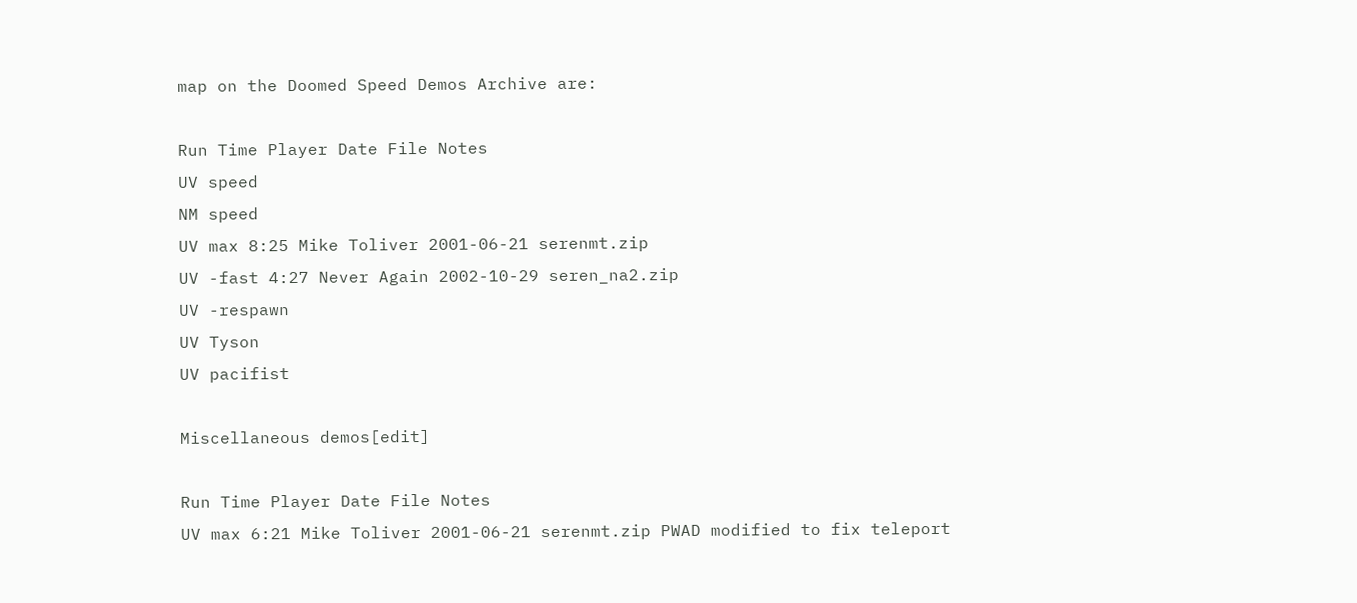map on the Doomed Speed Demos Archive are:

Run Time Player Date File Notes
UV speed
NM speed
UV max 8:25 Mike Toliver 2001-06-21 serenmt.zip
UV -fast 4:27 Never Again 2002-10-29 seren_na2.zip
UV -respawn
UV Tyson
UV pacifist

Miscellaneous demos[edit]

Run Time Player Date File Notes
UV max 6:21 Mike Toliver 2001-06-21 serenmt.zip PWAD modified to fix teleport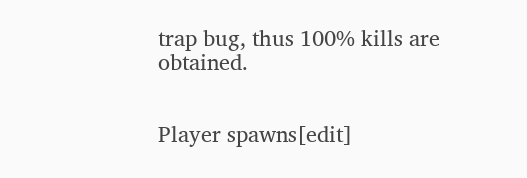trap bug, thus 100% kills are obtained.


Player spawns[edit]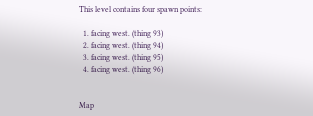This level contains four spawn points:

  1. facing west. (thing 93)
  2. facing west. (thing 94)
  3. facing west. (thing 95)
  4. facing west. (thing 96)


Map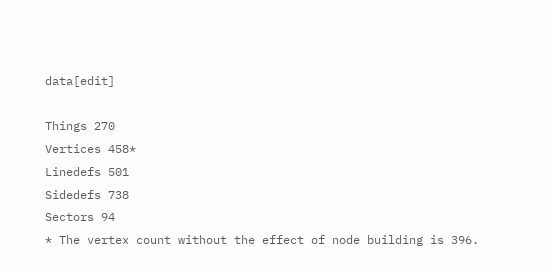data[edit]

Things 270
Vertices 458*
Linedefs 501
Sidedefs 738
Sectors 94
* The vertex count without the effect of node building is 396.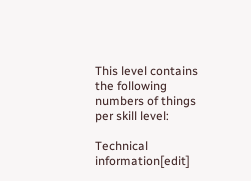This level contains the following numbers of things per skill level:

Technical information[edit]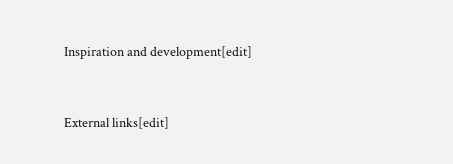Inspiration and development[edit]


External links[edit]